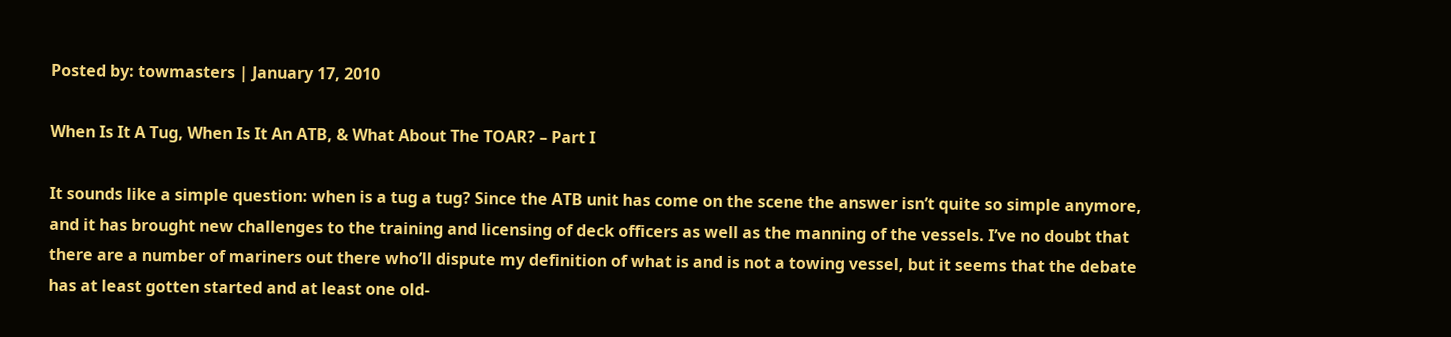Posted by: towmasters | January 17, 2010

When Is It A Tug, When Is It An ATB, & What About The TOAR? – Part I

It sounds like a simple question: when is a tug a tug? Since the ATB unit has come on the scene the answer isn’t quite so simple anymore, and it has brought new challenges to the training and licensing of deck officers as well as the manning of the vessels. I’ve no doubt that there are a number of mariners out there who’ll dispute my definition of what is and is not a towing vessel, but it seems that the debate has at least gotten started and at least one old-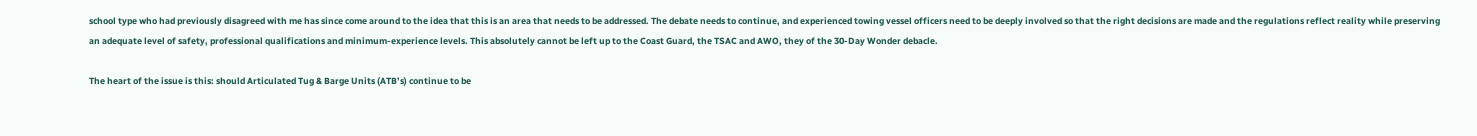school type who had previously disagreed with me has since come around to the idea that this is an area that needs to be addressed. The debate needs to continue, and experienced towing vessel officers need to be deeply involved so that the right decisions are made and the regulations reflect reality while preserving an adequate level of safety, professional qualifications and minimum-experience levels. This absolutely cannot be left up to the Coast Guard, the TSAC and AWO, they of the 30-Day Wonder debacle.

The heart of the issue is this: should Articulated Tug & Barge Units (ATB’s) continue to be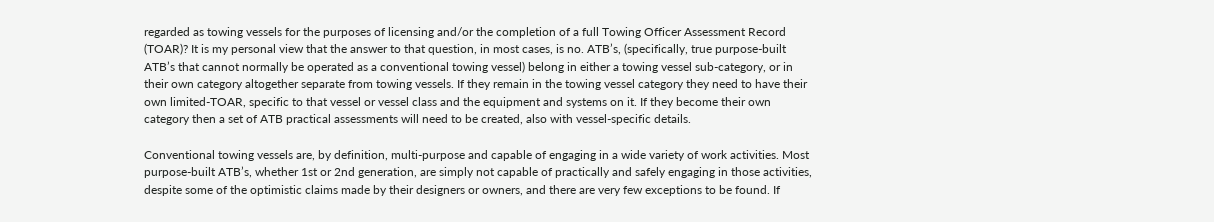regarded as towing vessels for the purposes of licensing and/or the completion of a full Towing Officer Assessment Record (TOAR)? It is my personal view that the answer to that question, in most cases, is no. ATB’s, (specifically, true purpose-built ATB’s that cannot normally be operated as a conventional towing vessel) belong in either a towing vessel sub-category, or in their own category altogether separate from towing vessels. If they remain in the towing vessel category they need to have their own limited-TOAR, specific to that vessel or vessel class and the equipment and systems on it. If they become their own category then a set of ATB practical assessments will need to be created, also with vessel-specific details.

Conventional towing vessels are, by definition, multi-purpose and capable of engaging in a wide variety of work activities. Most purpose-built ATB’s, whether 1st or 2nd generation, are simply not capable of practically and safely engaging in those activities, despite some of the optimistic claims made by their designers or owners, and there are very few exceptions to be found. If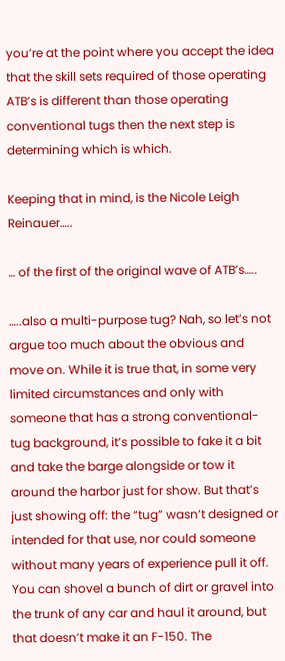you’re at the point where you accept the idea that the skill sets required of those operating ATB’s is different than those operating conventional tugs then the next step is determining which is which.

Keeping that in mind, is the Nicole Leigh Reinauer…..

… of the first of the original wave of ATB’s…..

…..also a multi-purpose tug? Nah, so let’s not argue too much about the obvious and move on. While it is true that, in some very limited circumstances and only with someone that has a strong conventional-tug background, it’s possible to fake it a bit and take the barge alongside or tow it around the harbor just for show. But that’s just showing off: the “tug” wasn’t designed or intended for that use, nor could someone without many years of experience pull it off. You can shovel a bunch of dirt or gravel into the trunk of any car and haul it around, but that doesn’t make it an F-150. The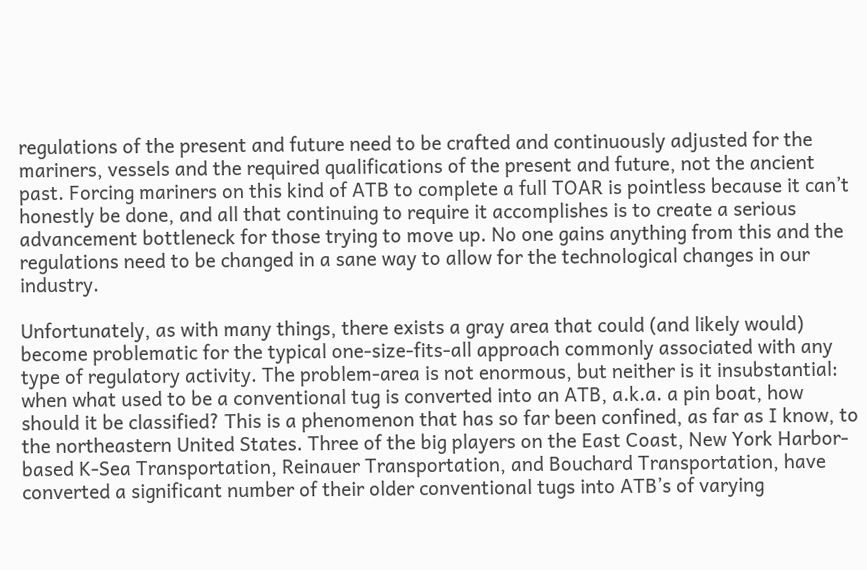regulations of the present and future need to be crafted and continuously adjusted for the mariners, vessels and the required qualifications of the present and future, not the ancient past. Forcing mariners on this kind of ATB to complete a full TOAR is pointless because it can’t honestly be done, and all that continuing to require it accomplishes is to create a serious advancement bottleneck for those trying to move up. No one gains anything from this and the regulations need to be changed in a sane way to allow for the technological changes in our industry.

Unfortunately, as with many things, there exists a gray area that could (and likely would) become problematic for the typical one-size-fits-all approach commonly associated with any type of regulatory activity. The problem-area is not enormous, but neither is it insubstantial: when what used to be a conventional tug is converted into an ATB, a.k.a. a pin boat, how should it be classified? This is a phenomenon that has so far been confined, as far as I know, to the northeastern United States. Three of the big players on the East Coast, New York Harbor-based K-Sea Transportation, Reinauer Transportation, and Bouchard Transportation, have converted a significant number of their older conventional tugs into ATB’s of varying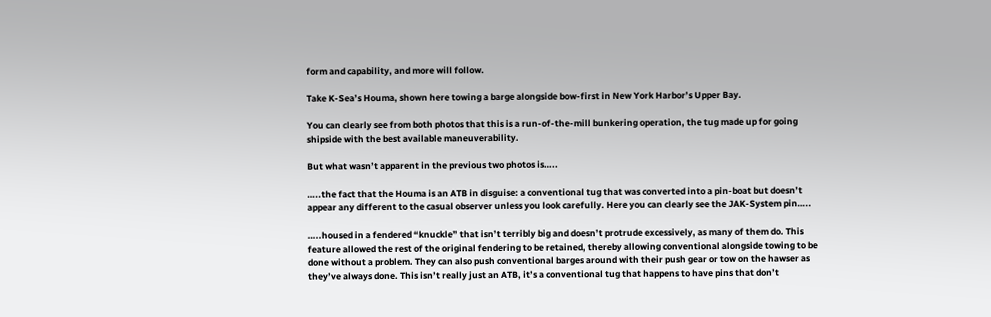form and capability, and more will follow.

Take K-Sea’s Houma, shown here towing a barge alongside bow-first in New York Harbor’s Upper Bay.

You can clearly see from both photos that this is a run-of-the-mill bunkering operation, the tug made up for going shipside with the best available maneuverability.

But what wasn’t apparent in the previous two photos is…..

…..the fact that the Houma is an ATB in disguise: a conventional tug that was converted into a pin-boat but doesn’t appear any different to the casual observer unless you look carefully. Here you can clearly see the JAK-System pin…..

…..housed in a fendered “knuckle” that isn’t terribly big and doesn’t protrude excessively, as many of them do. This feature allowed the rest of the original fendering to be retained, thereby allowing conventional alongside towing to be done without a problem. They can also push conventional barges around with their push gear or tow on the hawser as they’ve always done. This isn’t really just an ATB, it’s a conventional tug that happens to have pins that don’t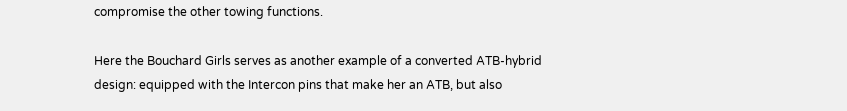compromise the other towing functions.

Here the Bouchard Girls serves as another example of a converted ATB-hybrid design: equipped with the Intercon pins that make her an ATB, but also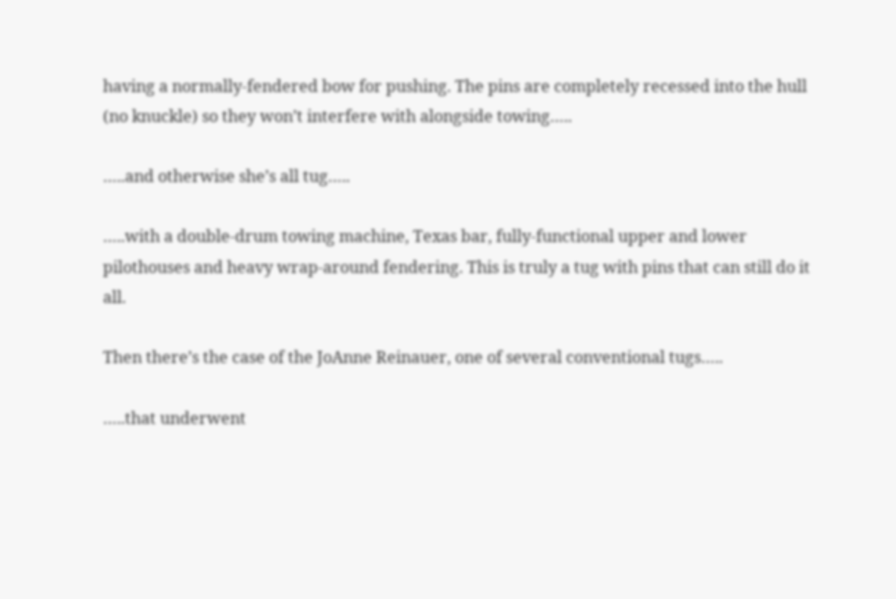having a normally-fendered bow for pushing. The pins are completely recessed into the hull (no knuckle) so they won’t interfere with alongside towing…..

…..and otherwise she’s all tug…..

…..with a double-drum towing machine, Texas bar, fully-functional upper and lower pilothouses and heavy wrap-around fendering. This is truly a tug with pins that can still do it all.

Then there’s the case of the JoAnne Reinauer, one of several conventional tugs…..

…..that underwent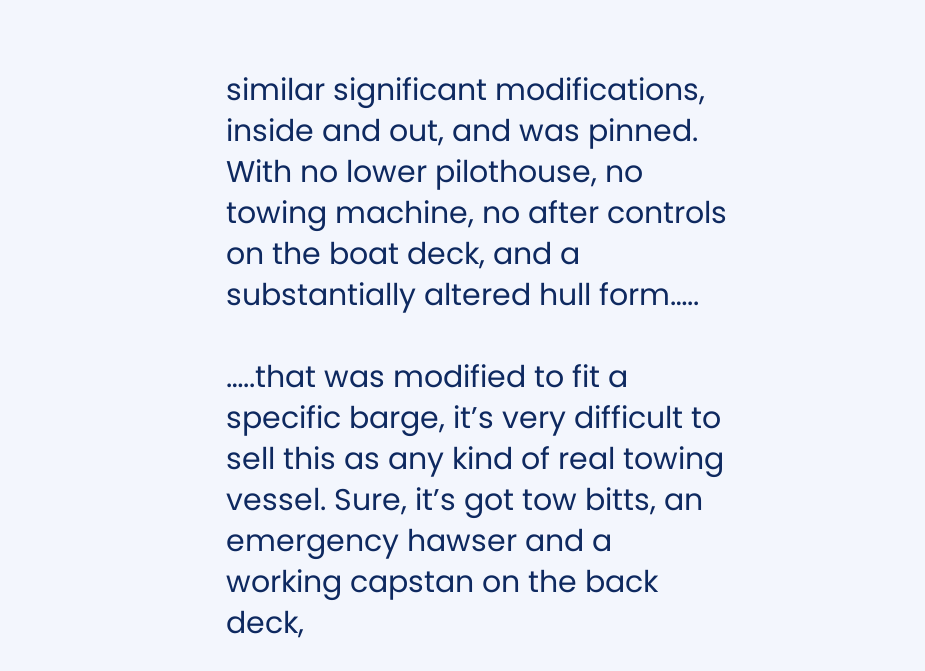similar significant modifications, inside and out, and was pinned. With no lower pilothouse, no towing machine, no after controls on the boat deck, and a substantially altered hull form…..

…..that was modified to fit a specific barge, it’s very difficult to sell this as any kind of real towing vessel. Sure, it’s got tow bitts, an emergency hawser and a working capstan on the back deck,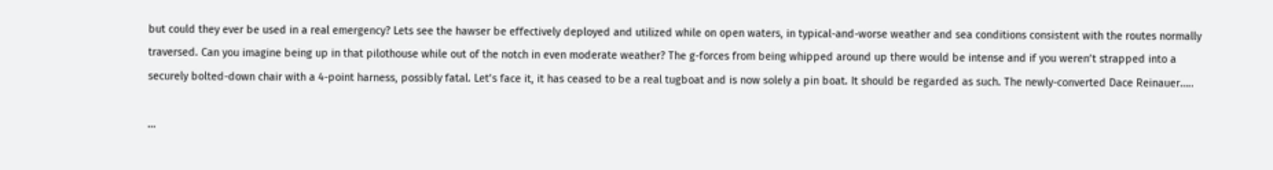but could they ever be used in a real emergency? Lets see the hawser be effectively deployed and utilized while on open waters, in typical-and-worse weather and sea conditions consistent with the routes normally traversed. Can you imagine being up in that pilothouse while out of the notch in even moderate weather? The g-forces from being whipped around up there would be intense and if you weren’t strapped into a securely bolted-down chair with a 4-point harness, possibly fatal. Let’s face it, it has ceased to be a real tugboat and is now solely a pin boat. It should be regarded as such. The newly-converted Dace Reinauer…..

…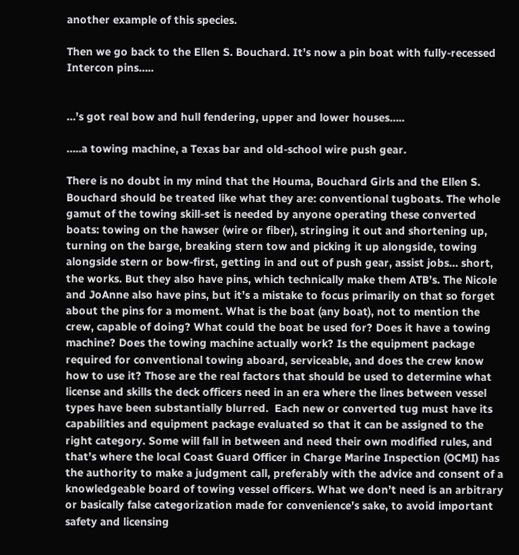another example of this species.

Then we go back to the Ellen S. Bouchard. It’s now a pin boat with fully-recessed Intercon pins…..


…’s got real bow and hull fendering, upper and lower houses…..

…..a towing machine, a Texas bar and old-school wire push gear.

There is no doubt in my mind that the Houma, Bouchard Girls and the Ellen S. Bouchard should be treated like what they are: conventional tugboats. The whole gamut of the towing skill-set is needed by anyone operating these converted boats: towing on the hawser (wire or fiber), stringing it out and shortening up, turning on the barge, breaking stern tow and picking it up alongside, towing alongside stern or bow-first, getting in and out of push gear, assist jobs… short, the works. But they also have pins, which technically make them ATB’s. The Nicole and JoAnne also have pins, but it’s a mistake to focus primarily on that so forget about the pins for a moment. What is the boat (any boat), not to mention the crew, capable of doing? What could the boat be used for? Does it have a towing machine? Does the towing machine actually work? Is the equipment package required for conventional towing aboard, serviceable, and does the crew know how to use it? Those are the real factors that should be used to determine what license and skills the deck officers need in an era where the lines between vessel types have been substantially blurred.  Each new or converted tug must have its capabilities and equipment package evaluated so that it can be assigned to the right category. Some will fall in between and need their own modified rules, and that’s where the local Coast Guard Officer in Charge Marine Inspection (OCMI) has the authority to make a judgment call, preferably with the advice and consent of a knowledgeable board of towing vessel officers. What we don’t need is an arbitrary or basically false categorization made for convenience’s sake, to avoid important safety and licensing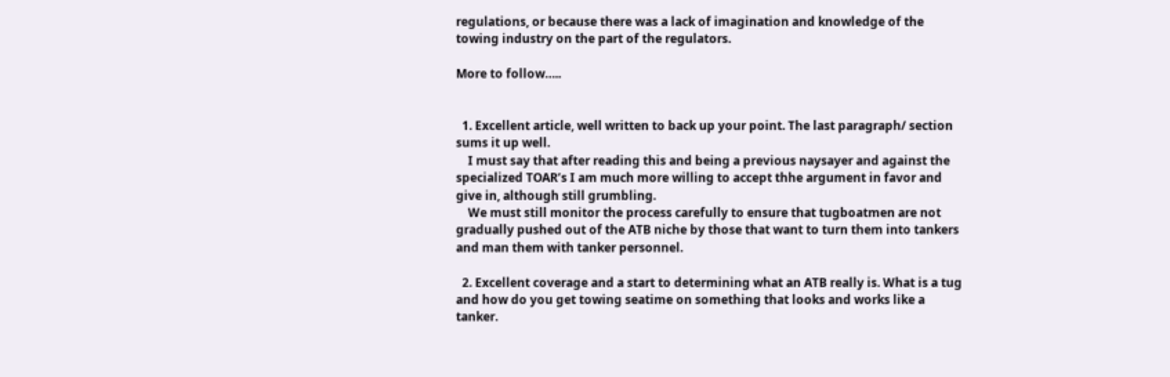regulations, or because there was a lack of imagination and knowledge of the towing industry on the part of the regulators.

More to follow…..


  1. Excellent article, well written to back up your point. The last paragraph/ section sums it up well.
    I must say that after reading this and being a previous naysayer and against the specialized TOAR’s I am much more willing to accept thhe argument in favor and give in, although still grumbling.
    We must still monitor the process carefully to ensure that tugboatmen are not gradually pushed out of the ATB niche by those that want to turn them into tankers and man them with tanker personnel.

  2. Excellent coverage and a start to determining what an ATB really is. What is a tug and how do you get towing seatime on something that looks and works like a tanker.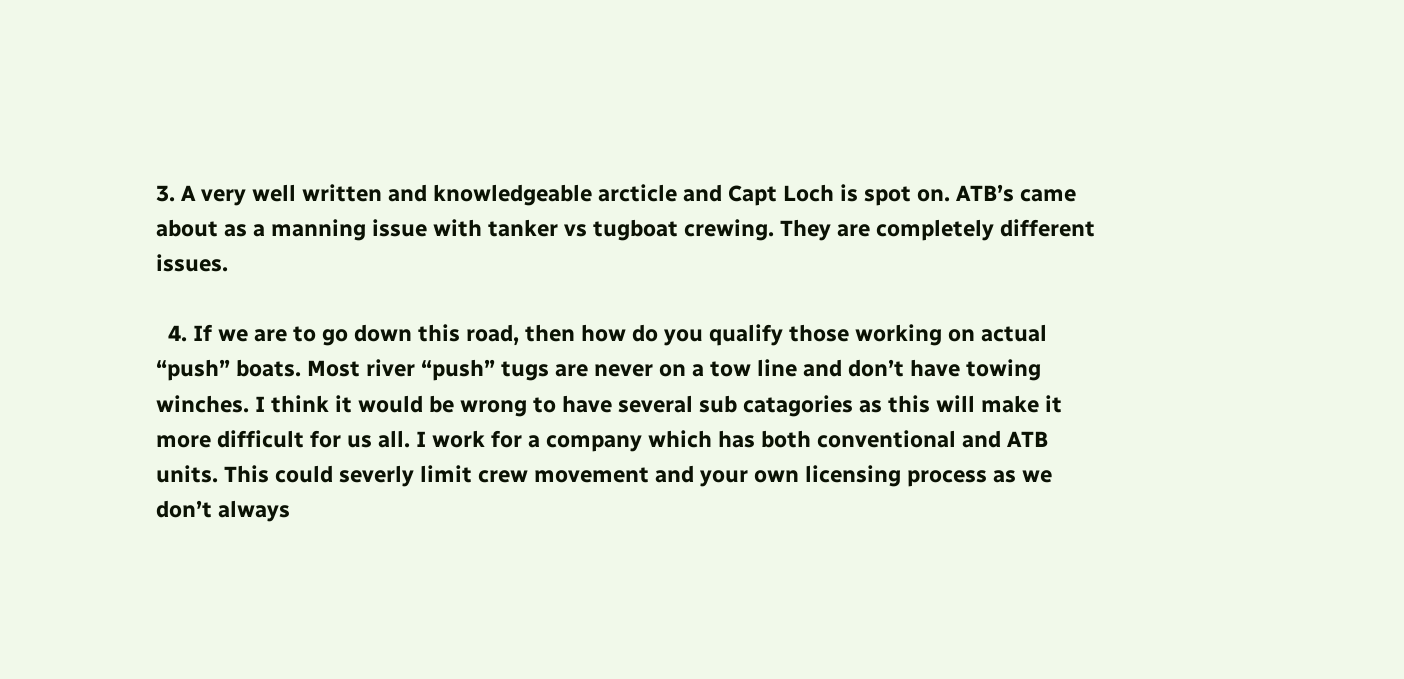3. A very well written and knowledgeable arcticle and Capt Loch is spot on. ATB’s came about as a manning issue with tanker vs tugboat crewing. They are completely different issues.

  4. If we are to go down this road, then how do you qualify those working on actual “push” boats. Most river “push” tugs are never on a tow line and don’t have towing winches. I think it would be wrong to have several sub catagories as this will make it more difficult for us all. I work for a company which has both conventional and ATB units. This could severly limit crew movement and your own licensing process as we don’t always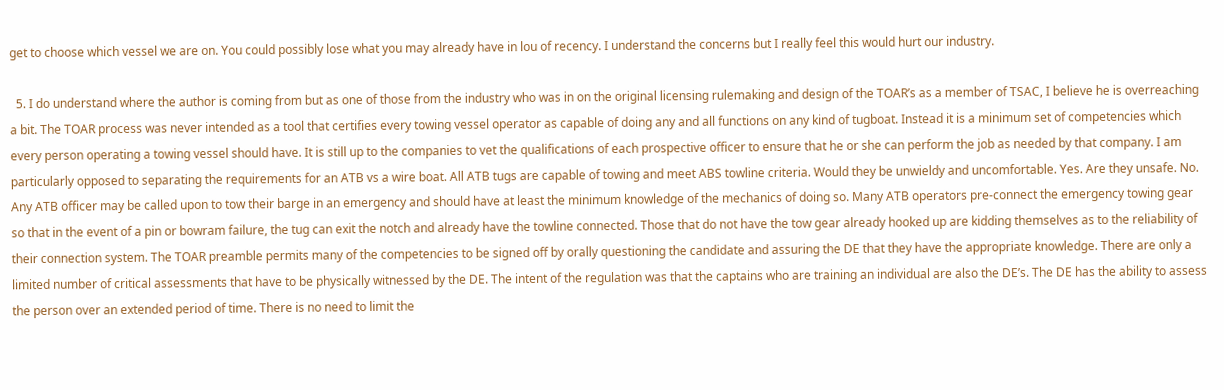get to choose which vessel we are on. You could possibly lose what you may already have in lou of recency. I understand the concerns but I really feel this would hurt our industry.

  5. I do understand where the author is coming from but as one of those from the industry who was in on the original licensing rulemaking and design of the TOAR’s as a member of TSAC, I believe he is overreaching a bit. The TOAR process was never intended as a tool that certifies every towing vessel operator as capable of doing any and all functions on any kind of tugboat. Instead it is a minimum set of competencies which every person operating a towing vessel should have. It is still up to the companies to vet the qualifications of each prospective officer to ensure that he or she can perform the job as needed by that company. I am particularly opposed to separating the requirements for an ATB vs a wire boat. All ATB tugs are capable of towing and meet ABS towline criteria. Would they be unwieldy and uncomfortable. Yes. Are they unsafe. No. Any ATB officer may be called upon to tow their barge in an emergency and should have at least the minimum knowledge of the mechanics of doing so. Many ATB operators pre-connect the emergency towing gear so that in the event of a pin or bowram failure, the tug can exit the notch and already have the towline connected. Those that do not have the tow gear already hooked up are kidding themselves as to the reliability of their connection system. The TOAR preamble permits many of the competencies to be signed off by orally questioning the candidate and assuring the DE that they have the appropriate knowledge. There are only a limited number of critical assessments that have to be physically witnessed by the DE. The intent of the regulation was that the captains who are training an individual are also the DE’s. The DE has the ability to assess the person over an extended period of time. There is no need to limit the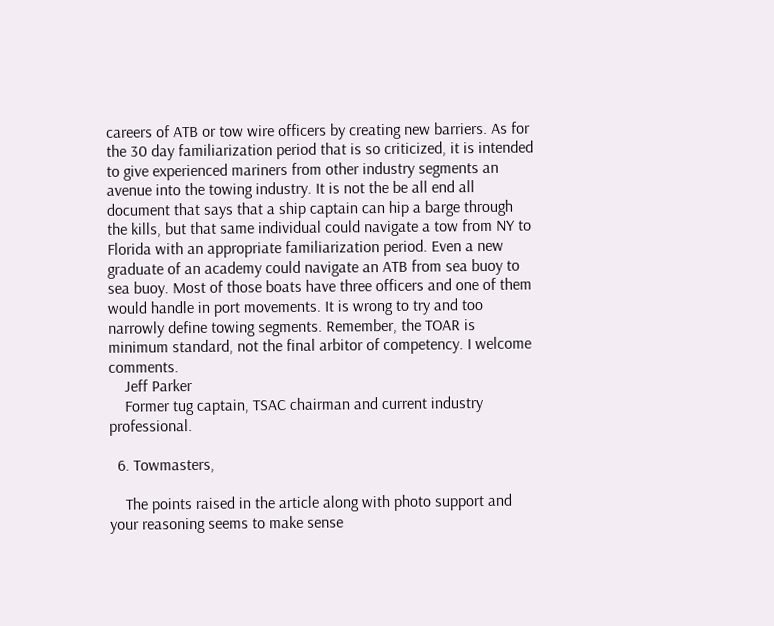careers of ATB or tow wire officers by creating new barriers. As for the 30 day familiarization period that is so criticized, it is intended to give experienced mariners from other industry segments an avenue into the towing industry. It is not the be all end all document that says that a ship captain can hip a barge through the kills, but that same individual could navigate a tow from NY to Florida with an appropriate familiarization period. Even a new graduate of an academy could navigate an ATB from sea buoy to sea buoy. Most of those boats have three officers and one of them would handle in port movements. It is wrong to try and too narrowly define towing segments. Remember, the TOAR is minimum standard, not the final arbitor of competency. I welcome comments.
    Jeff Parker
    Former tug captain, TSAC chairman and current industry professional.

  6. Towmasters,

    The points raised in the article along with photo support and your reasoning seems to make sense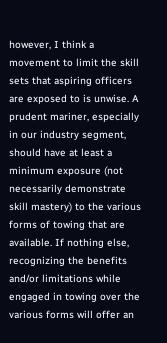however, I think a movement to limit the skill sets that aspiring officers are exposed to is unwise. A prudent mariner, especially in our industry segment, should have at least a minimum exposure (not necessarily demonstrate skill mastery) to the various forms of towing that are available. If nothing else, recognizing the benefits and/or limitations while engaged in towing over the various forms will offer an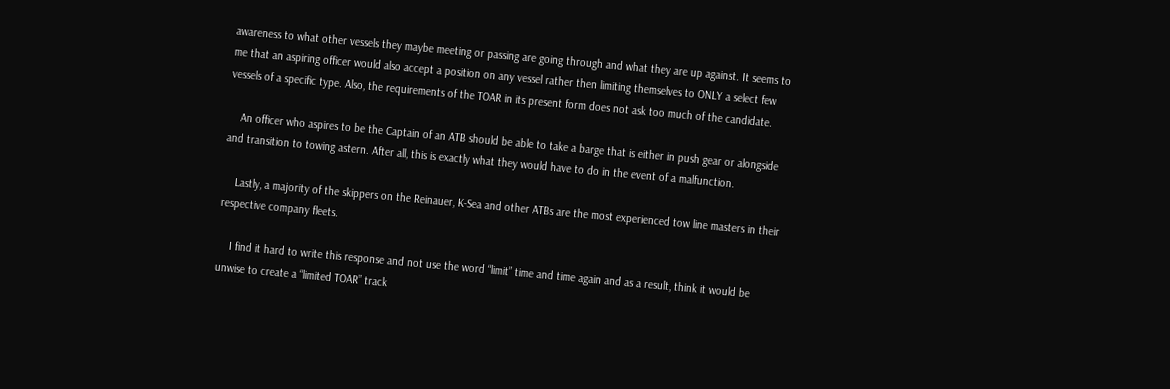awareness to what other vessels they maybe meeting or passing are going through and what they are up against. It seems to me that an aspiring officer would also accept a position on any vessel rather then limiting themselves to ONLY a select few vessels of a specific type. Also, the requirements of the TOAR in its present form does not ask too much of the candidate.

    An officer who aspires to be the Captain of an ATB should be able to take a barge that is either in push gear or alongside and transition to towing astern. After all, this is exactly what they would have to do in the event of a malfunction.

    Lastly, a majority of the skippers on the Reinauer, K-Sea and other ATBs are the most experienced tow line masters in their respective company fleets.

    I find it hard to write this response and not use the word “limit” time and time again and as a result, think it would be unwise to create a “limited TOAR” track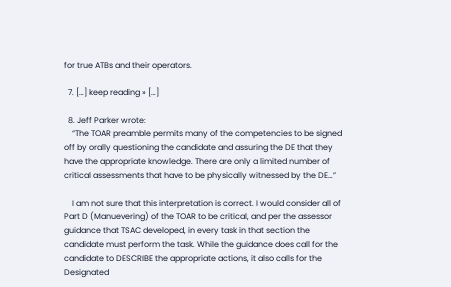for true ATBs and their operators.

  7. […] keep reading » […]

  8. Jeff Parker wrote:
    “The TOAR preamble permits many of the competencies to be signed off by orally questioning the candidate and assuring the DE that they have the appropriate knowledge. There are only a limited number of critical assessments that have to be physically witnessed by the DE…”

    I am not sure that this interpretation is correct. I would consider all of Part D (Manuevering) of the TOAR to be critical, and per the assessor guidance that TSAC developed, in every task in that section the candidate must perform the task. While the guidance does call for the candidate to DESCRIBE the appropriate actions, it also calls for the Designated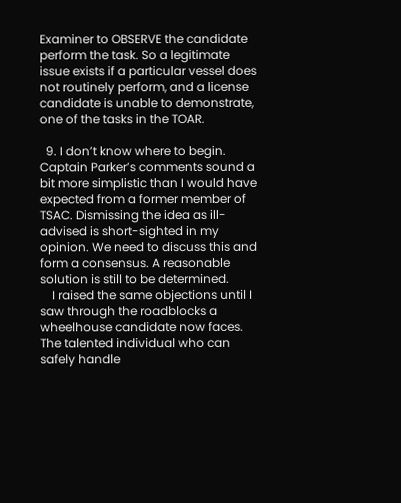Examiner to OBSERVE the candidate perform the task. So a legitimate issue exists if a particular vessel does not routinely perform, and a license candidate is unable to demonstrate, one of the tasks in the TOAR.

  9. I don’t know where to begin. Captain Parker’s comments sound a bit more simplistic than I would have expected from a former member of TSAC. Dismissing the idea as ill-advised is short-sighted in my opinion. We need to discuss this and form a consensus. A reasonable solution is still to be determined.
    I raised the same objections until I saw through the roadblocks a wheelhouse candidate now faces. The talented individual who can safely handle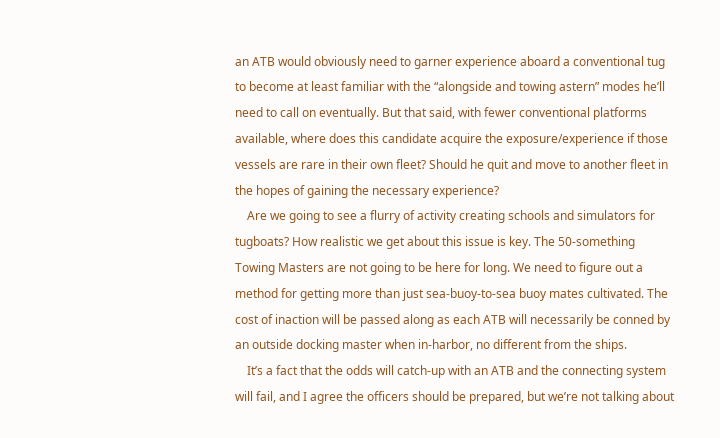an ATB would obviously need to garner experience aboard a conventional tug to become at least familiar with the “alongside and towing astern” modes he’ll need to call on eventually. But that said, with fewer conventional platforms available, where does this candidate acquire the exposure/experience if those vessels are rare in their own fleet? Should he quit and move to another fleet in the hopes of gaining the necessary experience?
    Are we going to see a flurry of activity creating schools and simulators for tugboats? How realistic we get about this issue is key. The 50-something Towing Masters are not going to be here for long. We need to figure out a method for getting more than just sea-buoy-to-sea buoy mates cultivated. The cost of inaction will be passed along as each ATB will necessarily be conned by an outside docking master when in-harbor, no different from the ships.
    It’s a fact that the odds will catch-up with an ATB and the connecting system will fail, and I agree the officers should be prepared, but we’re not talking about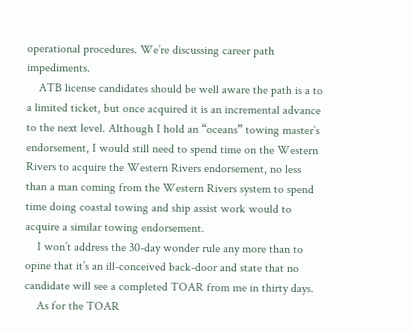operational procedures. We’re discussing career path impediments.
    ATB license candidates should be well aware the path is a to a limited ticket, but once acquired it is an incremental advance to the next level. Although I hold an “oceans” towing master’s endorsement, I would still need to spend time on the Western Rivers to acquire the Western Rivers endorsement, no less than a man coming from the Western Rivers system to spend time doing coastal towing and ship assist work would to acquire a similar towing endorsement.
    I won’t address the 30-day wonder rule any more than to opine that it’s an ill-conceived back-door and state that no candidate will see a completed TOAR from me in thirty days.
    As for the TOAR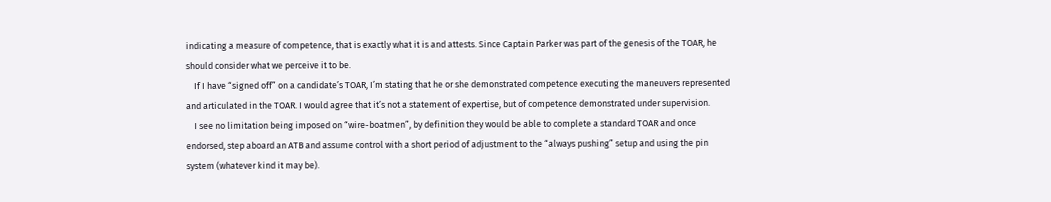indicating a measure of competence, that is exactly what it is and attests. Since Captain Parker was part of the genesis of the TOAR, he should consider what we perceive it to be.
    If I have “signed off” on a candidate’s TOAR, I’m stating that he or she demonstrated competence executing the maneuvers represented and articulated in the TOAR. I would agree that it’s not a statement of expertise, but of competence demonstrated under supervision.
    I see no limitation being imposed on “wire-boatmen”, by definition they would be able to complete a standard TOAR and once endorsed, step aboard an ATB and assume control with a short period of adjustment to the “always pushing” setup and using the pin system (whatever kind it may be).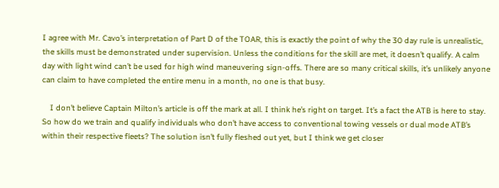I agree with Mr. Cavo’s interpretation of Part D of the TOAR, this is exactly the point of why the 30 day rule is unrealistic, the skills must be demonstrated under supervision. Unless the conditions for the skill are met, it doesn’t qualify. A calm day with light wind can’t be used for high wind maneuvering sign-offs. There are so many critical skills, it’s unlikely anyone can claim to have completed the entire menu in a month, no one is that busy.

    I don’t believe Captain Milton’s article is off the mark at all. I think he’s right on target. It’s a fact the ATB is here to stay. So how do we train and qualify individuals who don’t have access to conventional towing vessels or dual mode ATB’s within their respective fleets? The solution isn’t fully fleshed out yet, but I think we get closer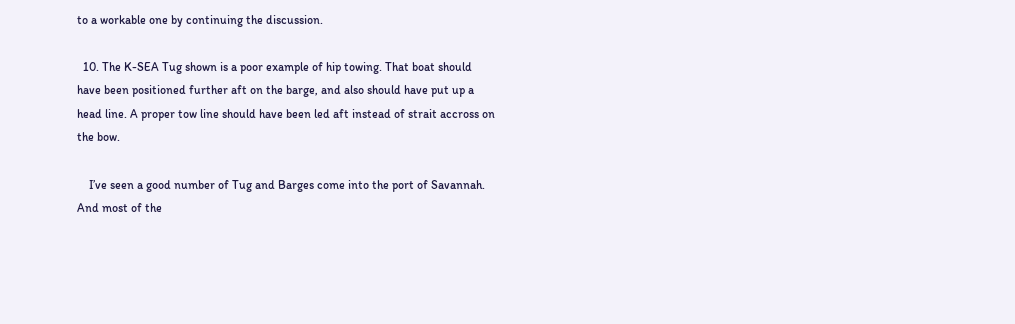to a workable one by continuing the discussion.

  10. The K-SEA Tug shown is a poor example of hip towing. That boat should have been positioned further aft on the barge, and also should have put up a head line. A proper tow line should have been led aft instead of strait accross on the bow.

    I’ve seen a good number of Tug and Barges come into the port of Savannah. And most of the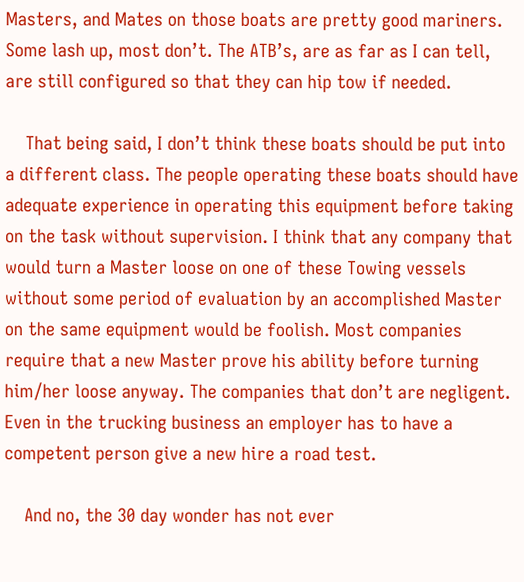Masters, and Mates on those boats are pretty good mariners. Some lash up, most don’t. The ATB’s, are as far as I can tell, are still configured so that they can hip tow if needed.

    That being said, I don’t think these boats should be put into a different class. The people operating these boats should have adequate experience in operating this equipment before taking on the task without supervision. I think that any company that would turn a Master loose on one of these Towing vessels without some period of evaluation by an accomplished Master on the same equipment would be foolish. Most companies require that a new Master prove his ability before turning him/her loose anyway. The companies that don’t are negligent. Even in the trucking business an employer has to have a competent person give a new hire a road test.

    And no, the 30 day wonder has not ever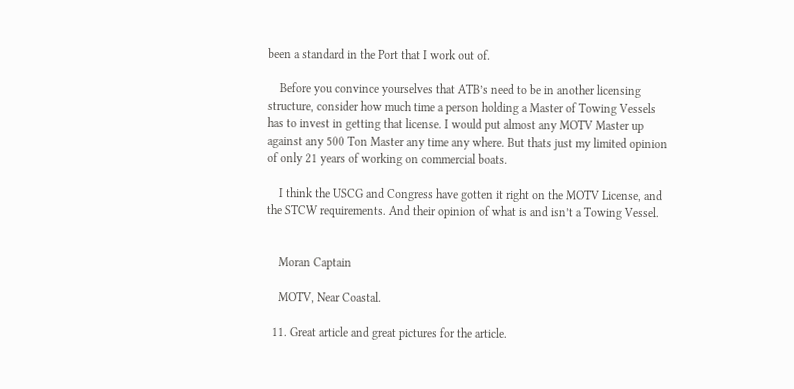been a standard in the Port that I work out of.

    Before you convince yourselves that ATB’s need to be in another licensing structure, consider how much time a person holding a Master of Towing Vessels has to invest in getting that license. I would put almost any MOTV Master up against any 500 Ton Master any time any where. But thats just my limited opinion of only 21 years of working on commercial boats.

    I think the USCG and Congress have gotten it right on the MOTV License, and the STCW requirements. And their opinion of what is and isn’t a Towing Vessel.


    Moran Captain

    MOTV, Near Coastal.

  11. Great article and great pictures for the article.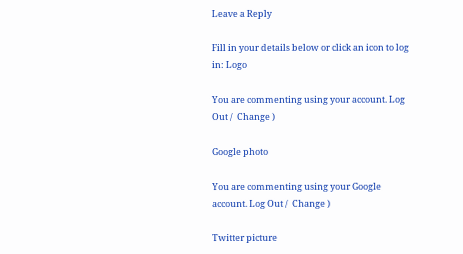Leave a Reply

Fill in your details below or click an icon to log in: Logo

You are commenting using your account. Log Out /  Change )

Google photo

You are commenting using your Google account. Log Out /  Change )

Twitter picture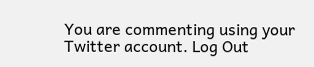You are commenting using your Twitter account. Log Out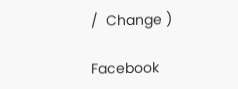/  Change )

Facebook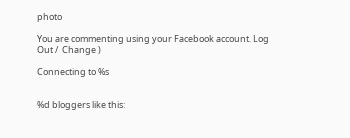photo

You are commenting using your Facebook account. Log Out /  Change )

Connecting to %s


%d bloggers like this: